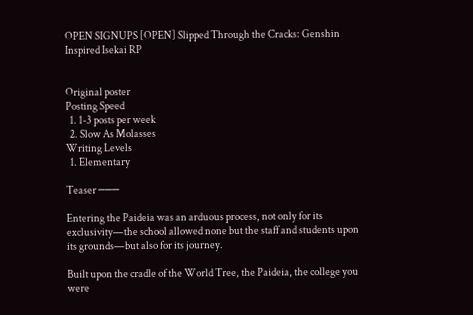OPEN SIGNUPS [OPEN] Slipped Through the Cracks: Genshin Inspired Isekai RP


Original poster
Posting Speed
  1. 1-3 posts per week
  2. Slow As Molasses
Writing Levels
  1. Elementary

Teaser ───

Entering the Paideia was an arduous process, not only for its exclusivity—the school allowed none but the staff and students upon its grounds—but also for its journey.

Built upon the cradle of the World Tree, the Paideia, the college you were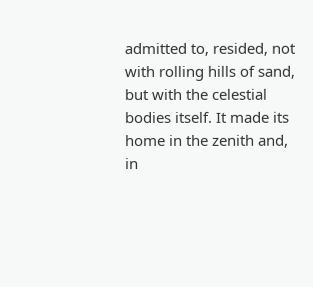admitted to, resided, not with rolling hills of sand, but with the celestial bodies itself. It made its home in the zenith and, in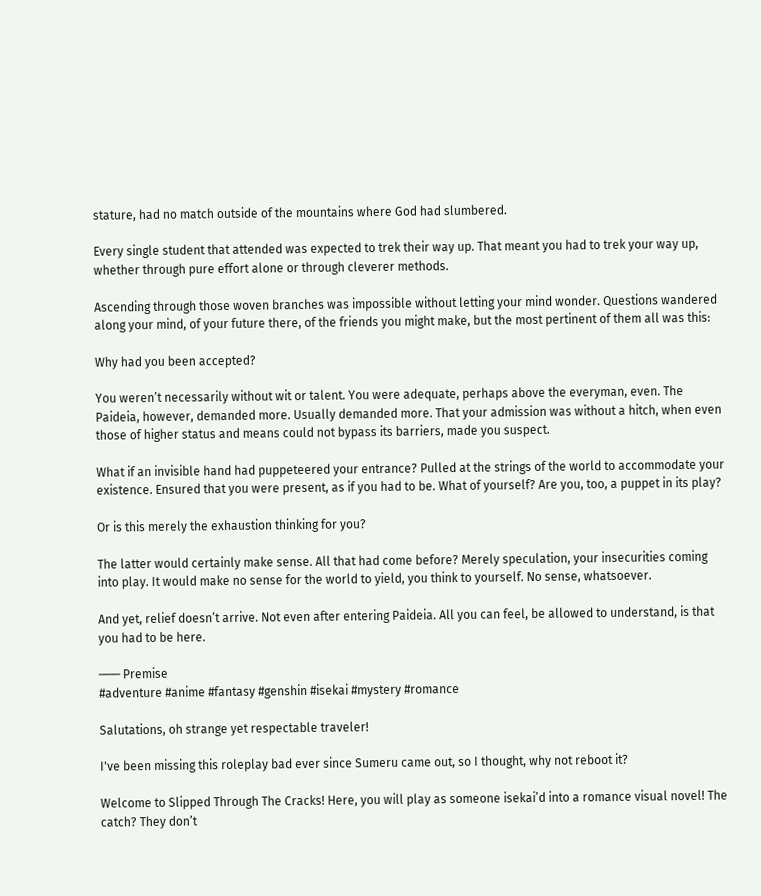stature, had no match outside of the mountains where God had slumbered.

Every single student that attended was expected to trek their way up. That meant you had to trek your way up, whether through pure effort alone or through cleverer methods.

Ascending through those woven branches was impossible without letting your mind wonder. Questions wandered along your mind, of your future there, of the friends you might make, but the most pertinent of them all was this:

Why had you been accepted?

You weren’t necessarily without wit or talent. You were adequate, perhaps above the everyman, even. The Paideia, however, demanded more. Usually demanded more. That your admission was without a hitch, when even those of higher status and means could not bypass its barriers, made you suspect.

What if an invisible hand had puppeteered your entrance? Pulled at the strings of the world to accommodate your existence. Ensured that you were present, as if you had to be. What of yourself? Are you, too, a puppet in its play?

Or is this merely the exhaustion thinking for you?

The latter would certainly make sense. All that had come before? Merely speculation, your insecurities coming into play. It would make no sense for the world to yield, you think to yourself. No sense, whatsoever.

And yet, relief doesn’t arrive. Not even after entering Paideia. All you can feel, be allowed to understand, is that you had to be here.

─── Premise
#adventure #anime #fantasy #genshin #isekai #mystery #romance

Salutations, oh strange yet respectable traveler!

I've been missing this roleplay bad ever since Sumeru came out, so I thought, why not reboot it?

Welcome to Slipped Through The Cracks! Here, you will play as someone isekai’d into a romance visual novel! The catch? They don’t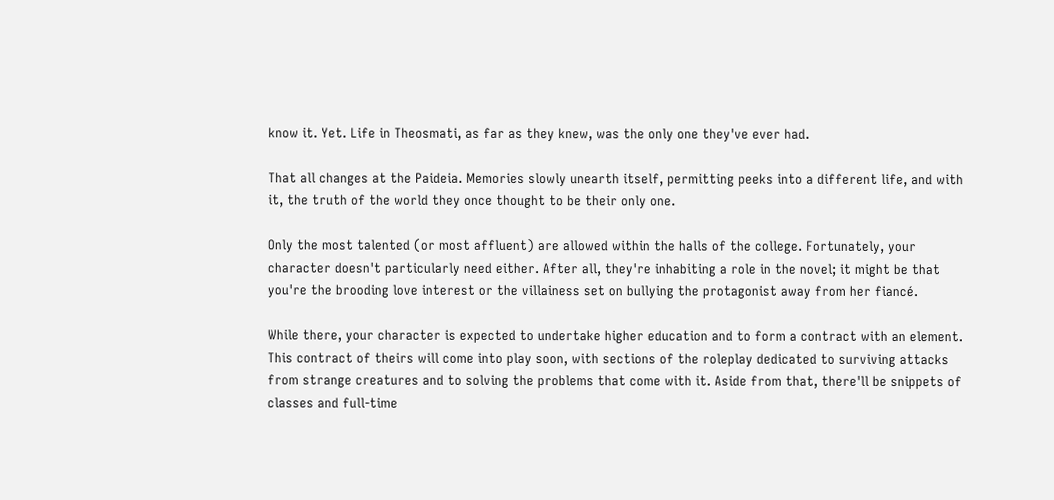know it. Yet. Life in Theosmati, as far as they knew, was the only one they've ever had.

That all changes at the Paideia. Memories slowly unearth itself, permitting peeks into a different life, and with it, the truth of the world they once thought to be their only one.

Only the most talented (or most affluent) are allowed within the halls of the college. Fortunately, your character doesn't particularly need either. After all, they're inhabiting a role in the novel; it might be that you're the brooding love interest or the villainess set on bullying the protagonist away from her fiancé.

While there, your character is expected to undertake higher education and to form a contract with an element. This contract of theirs will come into play soon, with sections of the roleplay dedicated to surviving attacks from strange creatures and to solving the problems that come with it. Aside from that, there'll be snippets of classes and full-time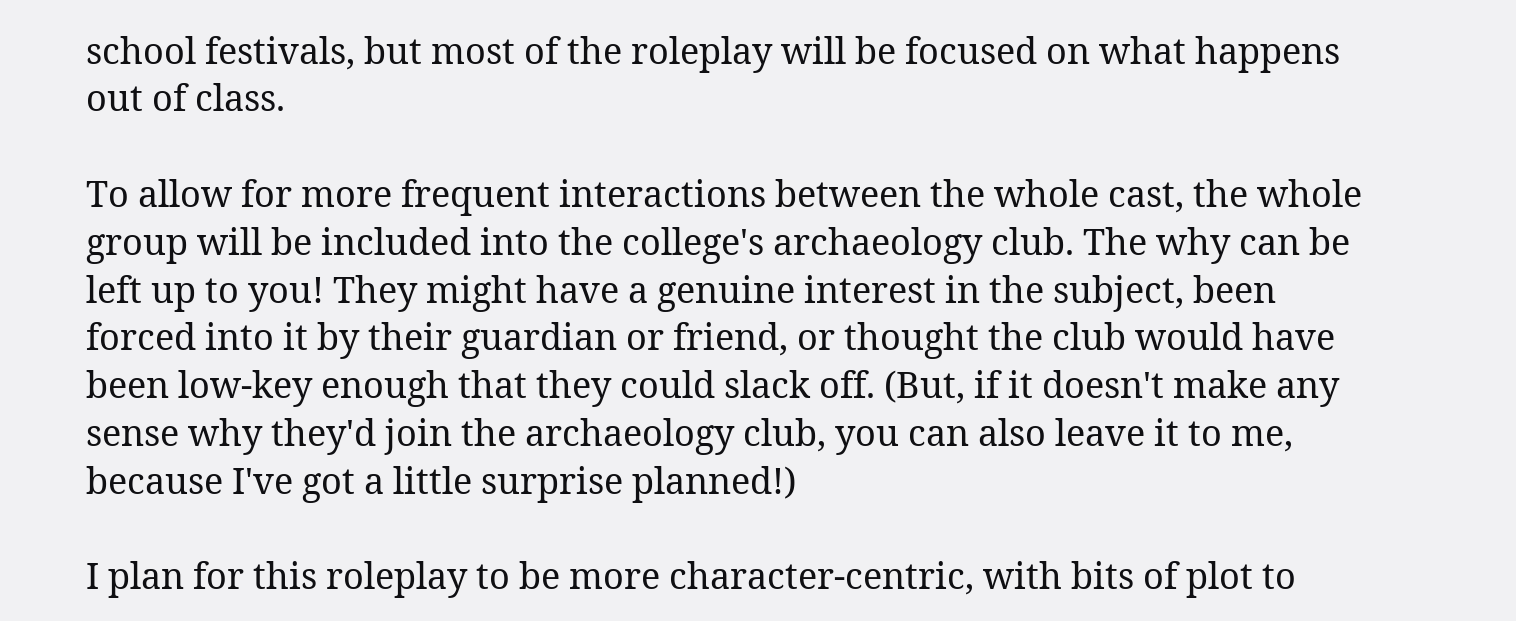school festivals, but most of the roleplay will be focused on what happens out of class.

To allow for more frequent interactions between the whole cast, the whole group will be included into the college's archaeology club. The why can be left up to you! They might have a genuine interest in the subject, been forced into it by their guardian or friend, or thought the club would have been low-key enough that they could slack off. (But, if it doesn't make any sense why they'd join the archaeology club, you can also leave it to me, because I've got a little surprise planned!)

I plan for this roleplay to be more character-centric, with bits of plot to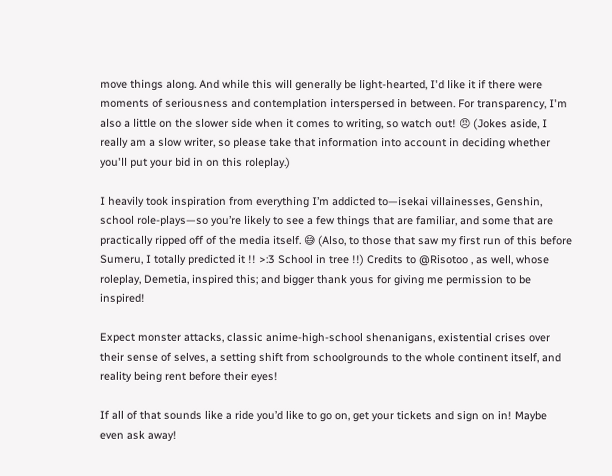move things along. And while this will generally be light-hearted, I'd like it if there were moments of seriousness and contemplation interspersed in between. For transparency, I'm also a little on the slower side when it comes to writing, so watch out! 😠 (Jokes aside, I really am a slow writer, so please take that information into account in deciding whether you'll put your bid in on this roleplay.)

I heavily took inspiration from everything I’m addicted to—isekai villainesses, Genshin, school role-plays—so you’re likely to see a few things that are familiar, and some that are practically ripped off of the media itself. 😅 (Also, to those that saw my first run of this before Sumeru, I totally predicted it !! >:3 School in tree !!) Credits to @Risotoo , as well, whose roleplay, Demetia, inspired this; and bigger thank yous for giving me permission to be inspired!

Expect monster attacks, classic anime-high-school shenanigans, existential crises over their sense of selves, a setting shift from schoolgrounds to the whole continent itself, and reality being rent before their eyes!

If all of that sounds like a ride you’d like to go on, get your tickets and sign on in! Maybe even ask away!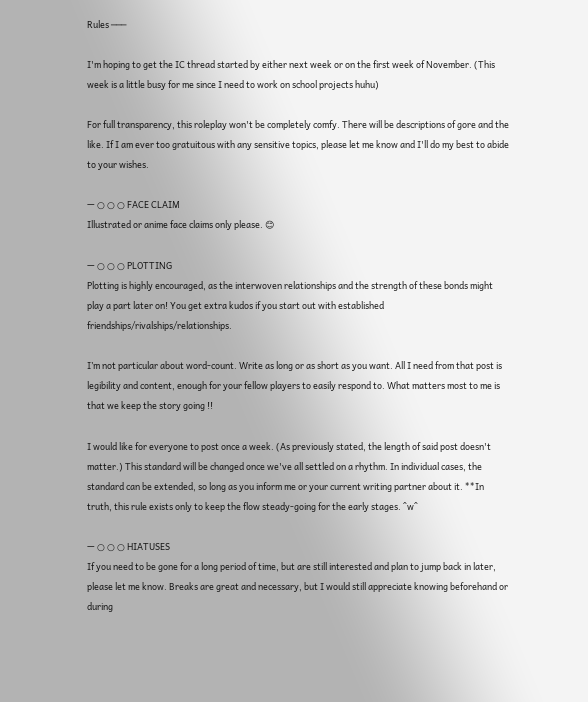Rules ───

I'm hoping to get the IC thread started by either next week or on the first week of November. (This week is a little busy for me since I need to work on school projects huhu)

For full transparency, this roleplay won't be completely comfy. There will be descriptions of gore and the like. If I am ever too gratuitous with any sensitive topics, please let me know and I'll do my best to abide to your wishes.

— ○ ○ ○ FACE CLAIM
Illustrated or anime face claims only please. 😊

— ○ ○ ○ PLOTTING
Plotting is highly encouraged, as the interwoven relationships and the strength of these bonds might play a part later on! You get extra kudos if you start out with established friendships/rivalships/relationships.

I’m not particular about word-count. Write as long or as short as you want. All I need from that post is legibility and content, enough for your fellow players to easily respond to. What matters most to me is that we keep the story going !!

I would like for everyone to post once a week. (As previously stated, the length of said post doesn't matter.) This standard will be changed once we've all settled on a rhythm. In individual cases, the standard can be extended, so long as you inform me or your current writing partner about it. **In truth, this rule exists only to keep the flow steady-going for the early stages. ^w^

— ○ ○ ○ HIATUSES
If you need to be gone for a long period of time, but are still interested and plan to jump back in later, please let me know. Breaks are great and necessary, but I would still appreciate knowing beforehand or during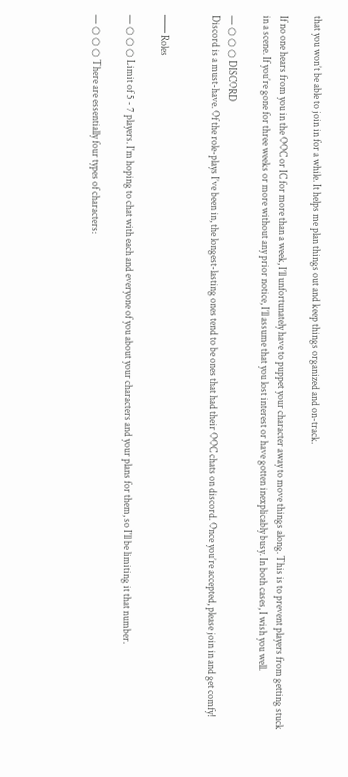that you won’t be able to join in for a while. It helps me plan things out and keep things organized and on-track.

If no one hears from you in the OOC or IC for more than a week, I’ll unfortunately have to puppet your character away to move things along. This is to prevent players from getting stuck in a scene. If you’re gone for three weeks or more without any prior notice, I’ll assume that you lost interest or have gotten inexplicably busy. In both cases, I wish you well.

— ○ ○ ○ DISCORD
Discord is a must-have. Of the role-plays I’ve been in, the longest-lasting ones tend to be ones that had their OOC chats on discord. Once you’re accepted, please join in and get comfy!


─── Roles

— ○ ○ ○ Limit of 5 - 7 players. I'm hoping to chat with each and everyone of you about your characters and your plans for them, so I'll be limiting it that number.

— ○ ○ ○ There are essentially four types of characters: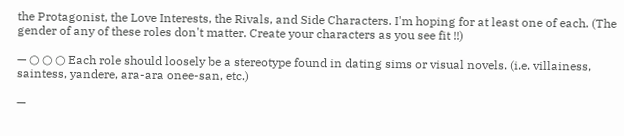the Protagonist, the Love Interests, the Rivals, and Side Characters. I'm hoping for at least one of each. (The gender of any of these roles don't matter. Create your characters as you see fit !!)

— ○ ○ ○ Each role should loosely be a stereotype found in dating sims or visual novels. (i.e. villainess, saintess, yandere, ara-ara onee-san, etc.)

—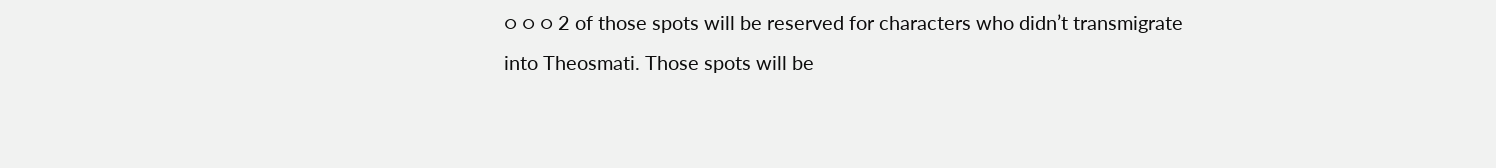○ ○ ○ 2 of those spots will be reserved for characters who didn’t transmigrate into Theosmati. Those spots will be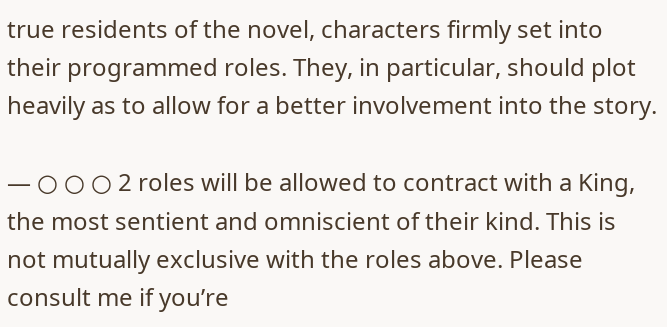true residents of the novel, characters firmly set into their programmed roles. They, in particular, should plot heavily as to allow for a better involvement into the story.

— ○ ○ ○ 2 roles will be allowed to contract with a King, the most sentient and omniscient of their kind. This is not mutually exclusive with the roles above. Please consult me if you’re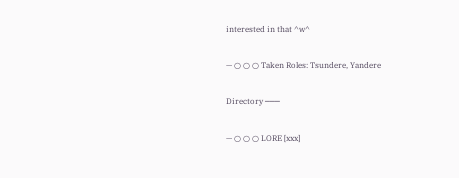interested in that ^w^

— ○ ○ ○ Taken Roles: Tsundere, Yandere

Directory ───

— ○ ○ ○ LORE [xxx]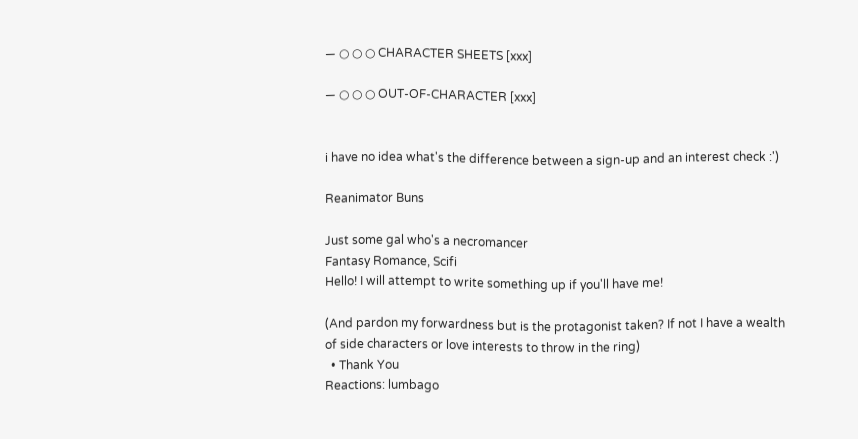— ○ ○ ○ CHARACTER SHEETS [xxx]

— ○ ○ ○ OUT-OF-CHARACTER [xxx]


i have no idea what's the difference between a sign-up and an interest check :')

Reanimator Buns

Just some gal who's a necromancer
Fantasy Romance, Scifi
Hello! I will attempt to write something up if you'll have me!

(And pardon my forwardness but is the protagonist taken? If not I have a wealth of side characters or love interests to throw in the ring)
  • Thank You
Reactions: lumbago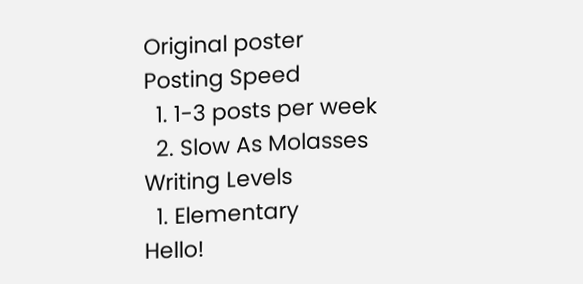Original poster
Posting Speed
  1. 1-3 posts per week
  2. Slow As Molasses
Writing Levels
  1. Elementary
Hello!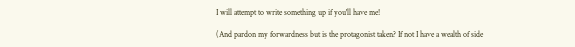I will attempt to write something up if you'll have me!

(And pardon my forwardness but is the protagonist taken? If not I have a wealth of side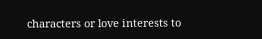characters or love interests to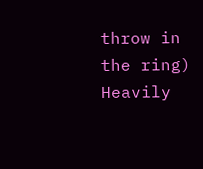throw in the ring)
Heavily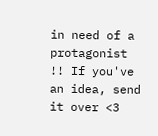in need of a protagonist !! If you've an idea, send it over <3